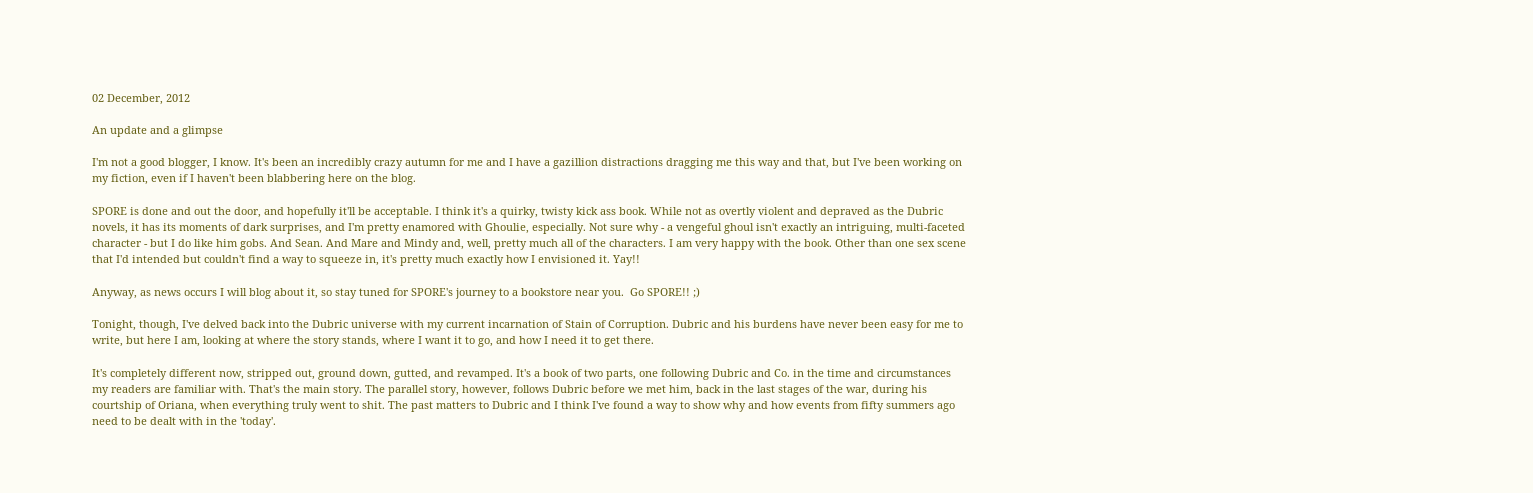02 December, 2012

An update and a glimpse

I'm not a good blogger, I know. It's been an incredibly crazy autumn for me and I have a gazillion distractions dragging me this way and that, but I've been working on my fiction, even if I haven't been blabbering here on the blog.

SPORE is done and out the door, and hopefully it'll be acceptable. I think it's a quirky, twisty kick ass book. While not as overtly violent and depraved as the Dubric novels, it has its moments of dark surprises, and I'm pretty enamored with Ghoulie, especially. Not sure why - a vengeful ghoul isn't exactly an intriguing, multi-faceted character - but I do like him gobs. And Sean. And Mare and Mindy and, well, pretty much all of the characters. I am very happy with the book. Other than one sex scene that I'd intended but couldn't find a way to squeeze in, it's pretty much exactly how I envisioned it. Yay!!

Anyway, as news occurs I will blog about it, so stay tuned for SPORE's journey to a bookstore near you.  Go SPORE!! ;)

Tonight, though, I've delved back into the Dubric universe with my current incarnation of Stain of Corruption. Dubric and his burdens have never been easy for me to write, but here I am, looking at where the story stands, where I want it to go, and how I need it to get there.

It's completely different now, stripped out, ground down, gutted, and revamped. It's a book of two parts, one following Dubric and Co. in the time and circumstances my readers are familiar with. That's the main story. The parallel story, however, follows Dubric before we met him, back in the last stages of the war, during his courtship of Oriana, when everything truly went to shit. The past matters to Dubric and I think I've found a way to show why and how events from fifty summers ago need to be dealt with in the 'today'.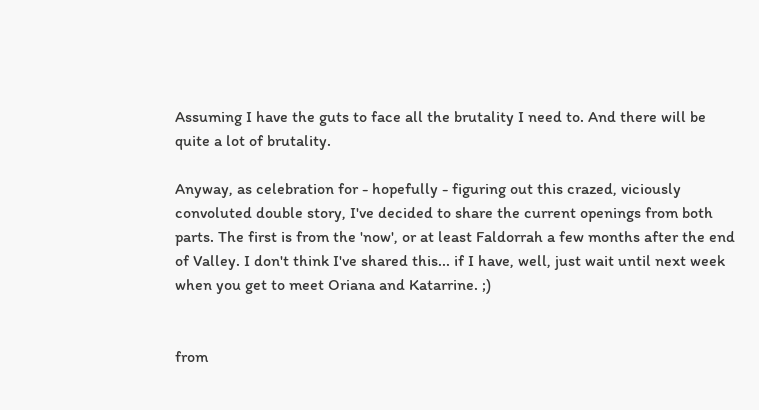Assuming I have the guts to face all the brutality I need to. And there will be quite a lot of brutality.

Anyway, as celebration for - hopefully - figuring out this crazed, viciously convoluted double story, I've decided to share the current openings from both parts. The first is from the 'now', or at least Faldorrah a few months after the end of Valley. I don't think I've shared this... if I have, well, just wait until next week when you get to meet Oriana and Katarrine. ;)


from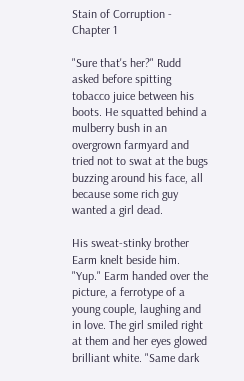Stain of Corruption - Chapter 1

"Sure that's her?" Rudd asked before spitting tobacco juice between his boots. He squatted behind a mulberry bush in an overgrown farmyard and tried not to swat at the bugs buzzing around his face, all because some rich guy wanted a girl dead.

His sweat-stinky brother Earm knelt beside him. "Yup." Earm handed over the picture, a ferrotype of a young couple, laughing and in love. The girl smiled right at them and her eyes glowed brilliant white. "Same dark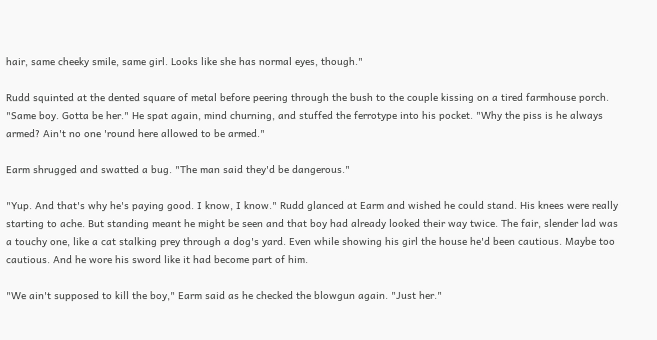hair, same cheeky smile, same girl. Looks like she has normal eyes, though."

Rudd squinted at the dented square of metal before peering through the bush to the couple kissing on a tired farmhouse porch. "Same boy. Gotta be her." He spat again, mind churning, and stuffed the ferrotype into his pocket. "Why the piss is he always armed? Ain't no one 'round here allowed to be armed."

Earm shrugged and swatted a bug. "The man said they'd be dangerous."

"Yup. And that's why he's paying good. I know, I know." Rudd glanced at Earm and wished he could stand. His knees were really starting to ache. But standing meant he might be seen and that boy had already looked their way twice. The fair, slender lad was a touchy one, like a cat stalking prey through a dog's yard. Even while showing his girl the house he'd been cautious. Maybe too cautious. And he wore his sword like it had become part of him.

"We ain't supposed to kill the boy," Earm said as he checked the blowgun again. "Just her."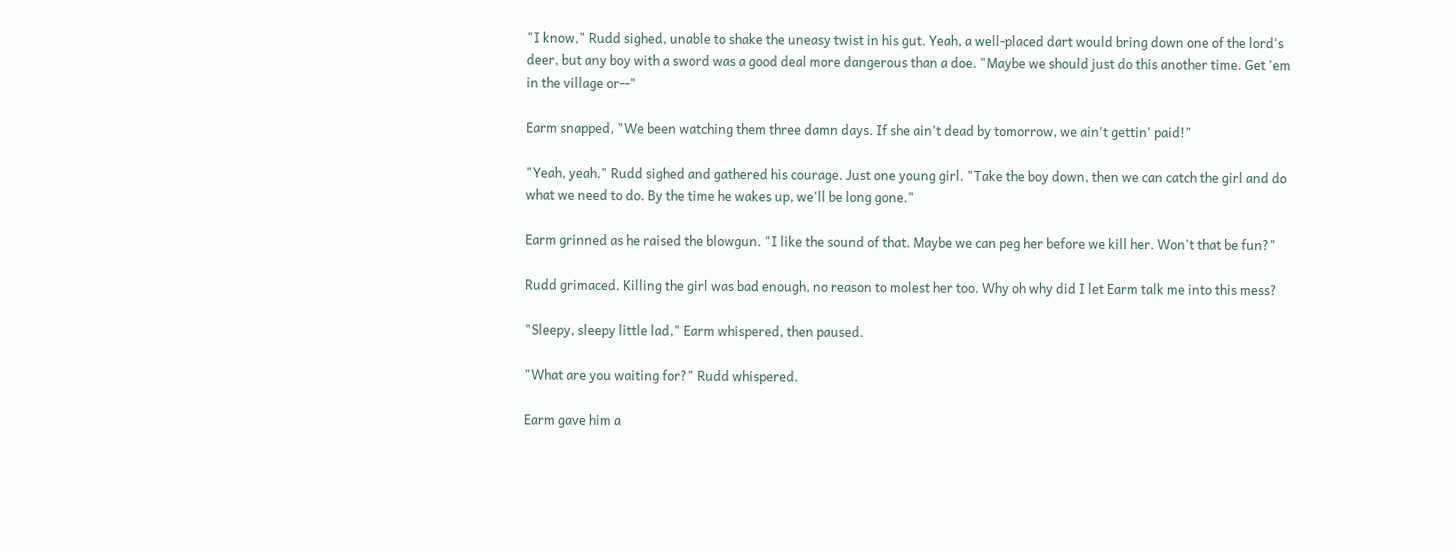"I know," Rudd sighed, unable to shake the uneasy twist in his gut. Yeah, a well-placed dart would bring down one of the lord's deer, but any boy with a sword was a good deal more dangerous than a doe. "Maybe we should just do this another time. Get 'em in the village or--"

Earm snapped, "We been watching them three damn days. If she ain't dead by tomorrow, we ain't gettin' paid!"

"Yeah, yeah." Rudd sighed and gathered his courage. Just one young girl. "Take the boy down, then we can catch the girl and do what we need to do. By the time he wakes up, we'll be long gone."

Earm grinned as he raised the blowgun. "I like the sound of that. Maybe we can peg her before we kill her. Won't that be fun?"

Rudd grimaced. Killing the girl was bad enough, no reason to molest her too. Why oh why did I let Earm talk me into this mess?

"Sleepy, sleepy little lad," Earm whispered, then paused.

"What are you waiting for?" Rudd whispered.

Earm gave him a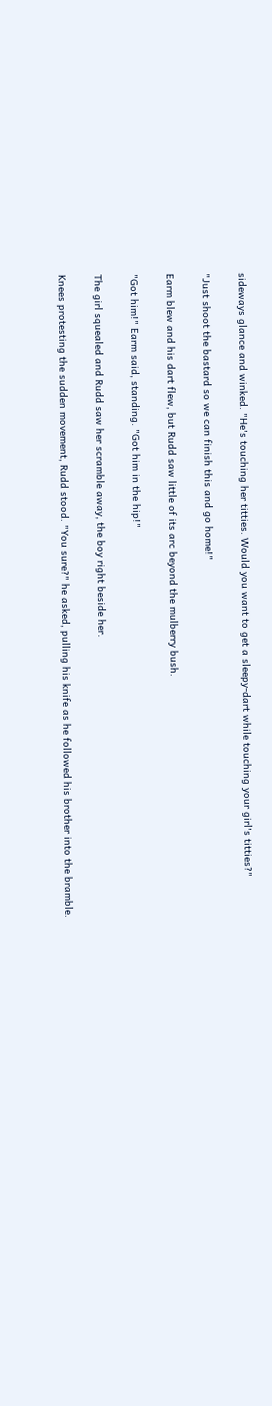sideways glance and winked. "He's touching her titties. Would you want to get a sleepy-dart while touching your girl's titties?"

"Just shoot the bastard so we can finish this and go home!"

Earm blew and his dart flew, but Rudd saw little of its arc beyond the mulberry bush.

"Got him!" Earm said, standing. "Got him in the hip!"

The girl squealed and Rudd saw her scramble away, the boy right beside her.

Knees protesting the sudden movement, Rudd stood. "You sure?" he asked, pulling his knife as he followed his brother into the bramble.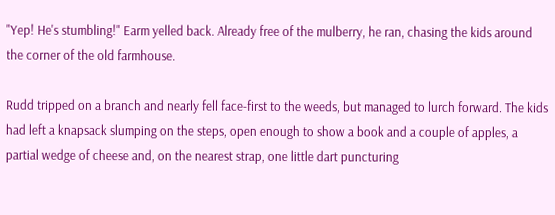"Yep! He's stumbling!" Earm yelled back. Already free of the mulberry, he ran, chasing the kids around the corner of the old farmhouse.

Rudd tripped on a branch and nearly fell face-first to the weeds, but managed to lurch forward. The kids had left a knapsack slumping on the steps, open enough to show a book and a couple of apples, a partial wedge of cheese and, on the nearest strap, one little dart puncturing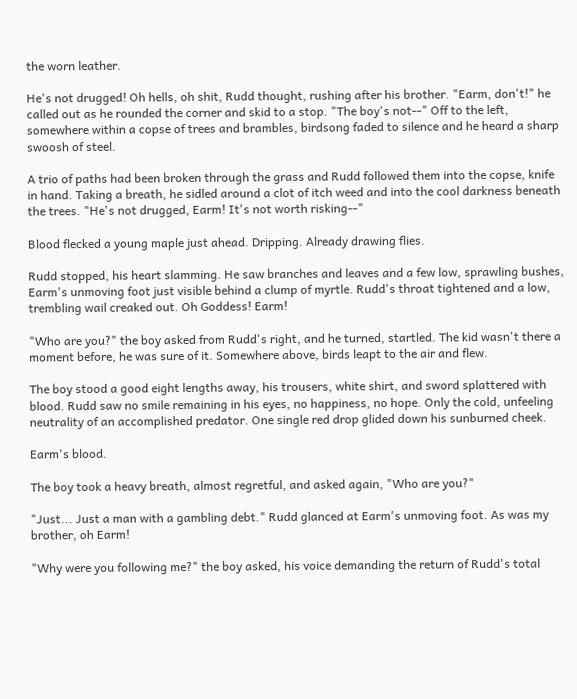the worn leather.

He's not drugged! Oh hells, oh shit, Rudd thought, rushing after his brother. "Earm, don't!" he called out as he rounded the corner and skid to a stop. "The boy's not--" Off to the left, somewhere within a copse of trees and brambles, birdsong faded to silence and he heard a sharp swoosh of steel.

A trio of paths had been broken through the grass and Rudd followed them into the copse, knife in hand. Taking a breath, he sidled around a clot of itch weed and into the cool darkness beneath the trees. "He's not drugged, Earm! It's not worth risking--"

Blood flecked a young maple just ahead. Dripping. Already drawing flies.

Rudd stopped, his heart slamming. He saw branches and leaves and a few low, sprawling bushes, Earm's unmoving foot just visible behind a clump of myrtle. Rudd's throat tightened and a low, trembling wail creaked out. Oh Goddess! Earm!

"Who are you?" the boy asked from Rudd's right, and he turned, startled. The kid wasn't there a moment before, he was sure of it. Somewhere above, birds leapt to the air and flew.

The boy stood a good eight lengths away, his trousers, white shirt, and sword splattered with blood. Rudd saw no smile remaining in his eyes, no happiness, no hope. Only the cold, unfeeling neutrality of an accomplished predator. One single red drop glided down his sunburned cheek.

Earm's blood.

The boy took a heavy breath, almost regretful, and asked again, "Who are you?"

"Just... Just a man with a gambling debt." Rudd glanced at Earm's unmoving foot. As was my brother, oh Earm!

"Why were you following me?" the boy asked, his voice demanding the return of Rudd's total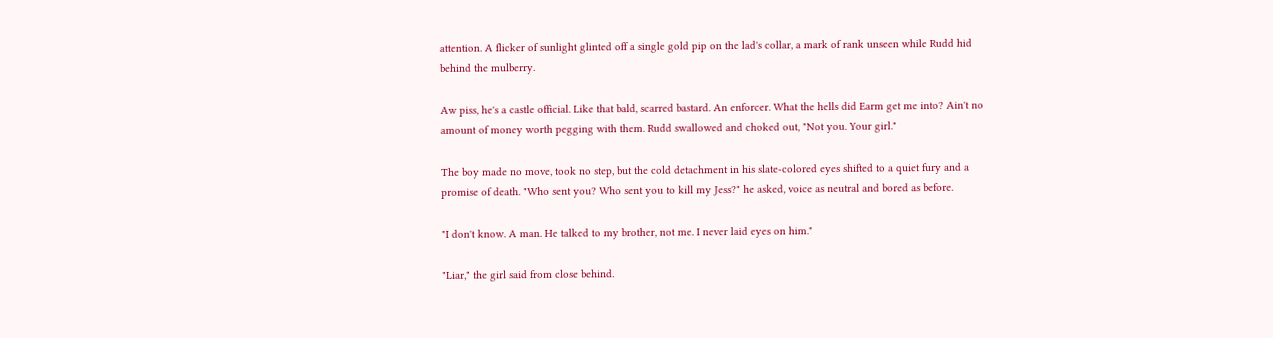attention. A flicker of sunlight glinted off a single gold pip on the lad's collar, a mark of rank unseen while Rudd hid behind the mulberry.

Aw piss, he's a castle official. Like that bald, scarred bastard. An enforcer. What the hells did Earm get me into? Ain't no amount of money worth pegging with them. Rudd swallowed and choked out, "Not you. Your girl."

The boy made no move, took no step, but the cold detachment in his slate-colored eyes shifted to a quiet fury and a promise of death. "Who sent you? Who sent you to kill my Jess?" he asked, voice as neutral and bored as before.

"I don't know. A man. He talked to my brother, not me. I never laid eyes on him."

"Liar," the girl said from close behind.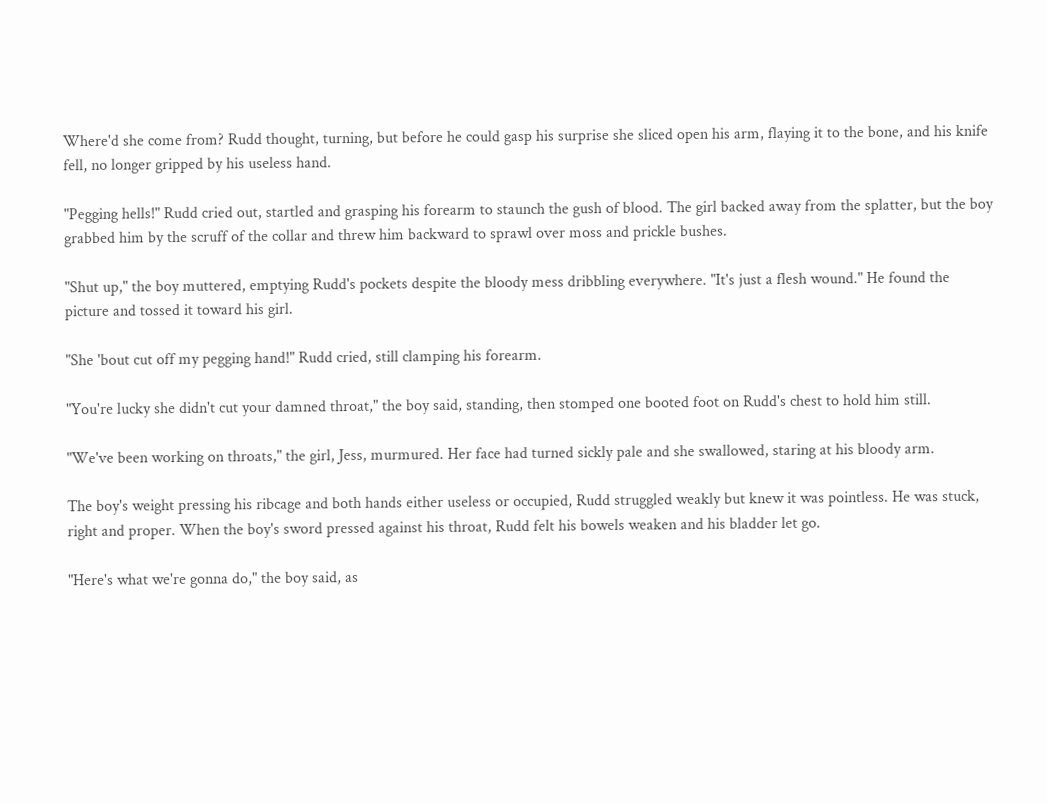Where'd she come from? Rudd thought, turning, but before he could gasp his surprise she sliced open his arm, flaying it to the bone, and his knife fell, no longer gripped by his useless hand.

"Pegging hells!" Rudd cried out, startled and grasping his forearm to staunch the gush of blood. The girl backed away from the splatter, but the boy grabbed him by the scruff of the collar and threw him backward to sprawl over moss and prickle bushes.

"Shut up," the boy muttered, emptying Rudd's pockets despite the bloody mess dribbling everywhere. "It's just a flesh wound." He found the picture and tossed it toward his girl.

"She 'bout cut off my pegging hand!" Rudd cried, still clamping his forearm.

"You're lucky she didn't cut your damned throat," the boy said, standing, then stomped one booted foot on Rudd's chest to hold him still.

"We've been working on throats," the girl, Jess, murmured. Her face had turned sickly pale and she swallowed, staring at his bloody arm.

The boy's weight pressing his ribcage and both hands either useless or occupied, Rudd struggled weakly but knew it was pointless. He was stuck, right and proper. When the boy's sword pressed against his throat, Rudd felt his bowels weaken and his bladder let go.

"Here's what we're gonna do," the boy said, as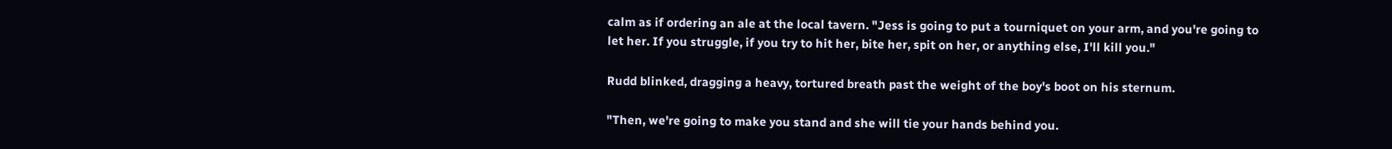calm as if ordering an ale at the local tavern. "Jess is going to put a tourniquet on your arm, and you're going to let her. If you struggle, if you try to hit her, bite her, spit on her, or anything else, I'll kill you."

Rudd blinked, dragging a heavy, tortured breath past the weight of the boy's boot on his sternum.

"Then, we're going to make you stand and she will tie your hands behind you.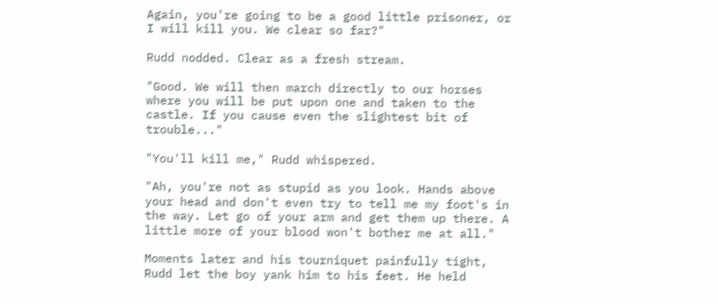Again, you're going to be a good little prisoner, or I will kill you. We clear so far?"

Rudd nodded. Clear as a fresh stream.

"Good. We will then march directly to our horses where you will be put upon one and taken to the castle. If you cause even the slightest bit of trouble..."

"You'll kill me," Rudd whispered.

"Ah, you're not as stupid as you look. Hands above your head and don't even try to tell me my foot's in the way. Let go of your arm and get them up there. A little more of your blood won't bother me at all."

Moments later and his tourniquet painfully tight, Rudd let the boy yank him to his feet. He held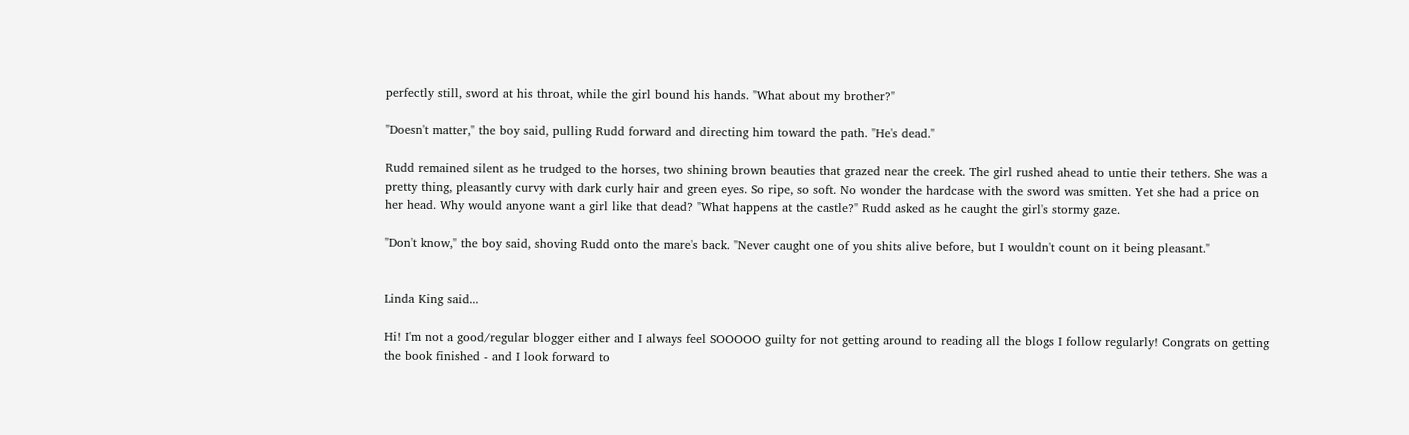perfectly still, sword at his throat, while the girl bound his hands. "What about my brother?"

"Doesn't matter," the boy said, pulling Rudd forward and directing him toward the path. "He's dead."

Rudd remained silent as he trudged to the horses, two shining brown beauties that grazed near the creek. The girl rushed ahead to untie their tethers. She was a pretty thing, pleasantly curvy with dark curly hair and green eyes. So ripe, so soft. No wonder the hardcase with the sword was smitten. Yet she had a price on her head. Why would anyone want a girl like that dead? "What happens at the castle?" Rudd asked as he caught the girl's stormy gaze.

"Don't know," the boy said, shoving Rudd onto the mare's back. "Never caught one of you shits alive before, but I wouldn't count on it being pleasant."


Linda King said...

Hi! I'm not a good/regular blogger either and I always feel SOOOOO guilty for not getting around to reading all the blogs I follow regularly! Congrats on getting the book finished - and I look forward to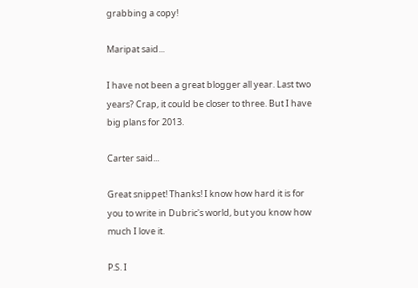grabbing a copy!

Maripat said...

I have not been a great blogger all year. Last two years? Crap, it could be closer to three. But I have big plans for 2013.

Carter said...

Great snippet! Thanks! I know how hard it is for you to write in Dubric's world, but you know how much I love it.

P.S. I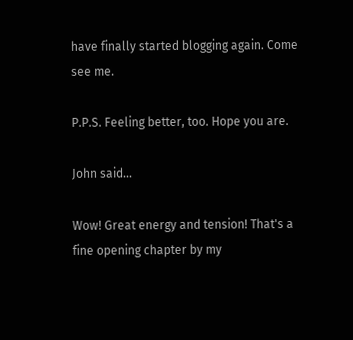have finally started blogging again. Come see me.

P.P.S. Feeling better, too. Hope you are.

John said...

Wow! Great energy and tension! That's a fine opening chapter by my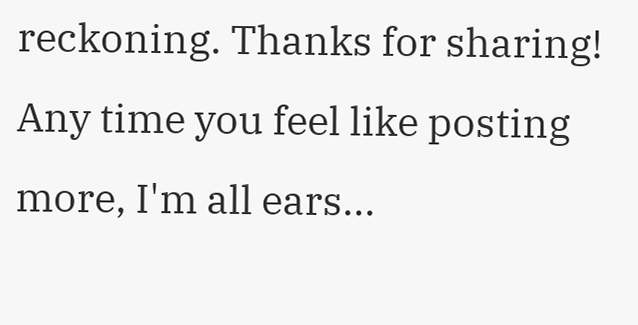reckoning. Thanks for sharing! Any time you feel like posting more, I'm all ears...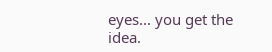eyes... you get the idea.